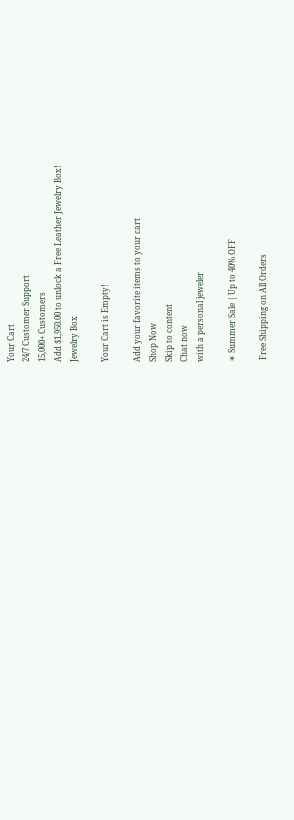Your Cart
24/7 Customer Support
15,000+ Customers
Add $1,950.00 to unlock a Free Leather Jewelry Box!
Jewelry Box

Your Cart is Empty!

Add your favorite items to your cart
Shop Now
Skip to content
Chat now
with a personal jeweler

☀ Summer Sale | Up to 40% OFF

 Free Shipping on All Orders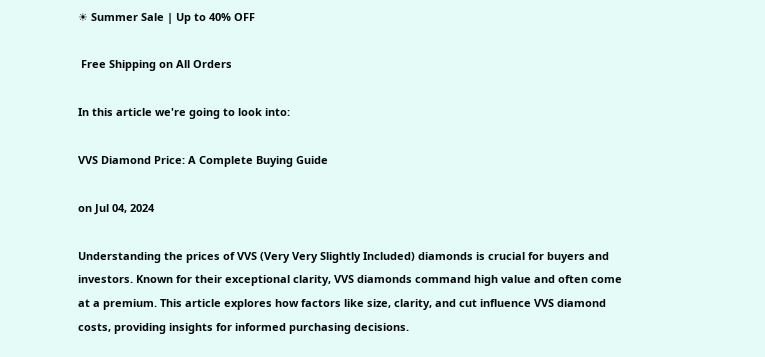☀ Summer Sale | Up to 40% OFF

 Free Shipping on All Orders

In this article we're going to look into:

VVS Diamond Price: A Complete Buying Guide

on Jul 04, 2024

Understanding the prices of VVS (Very Very Slightly Included) diamonds is crucial for buyers and investors. Known for their exceptional clarity, VVS diamonds command high value and often come at a premium. This article explores how factors like size, clarity, and cut influence VVS diamond costs, providing insights for informed purchasing decisions.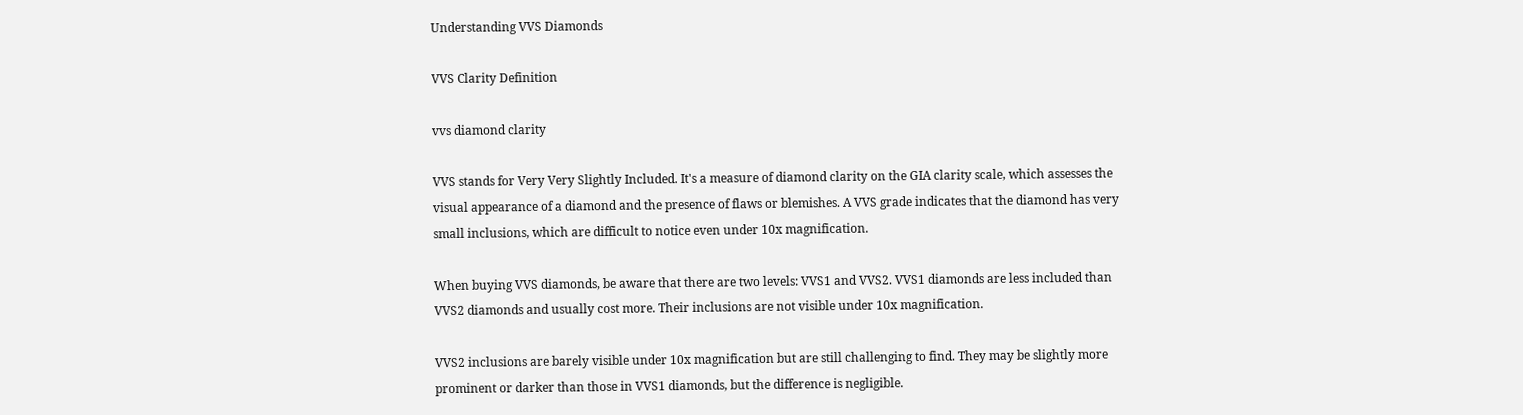Understanding VVS Diamonds

VVS Clarity Definition

vvs diamond clarity

VVS stands for Very Very Slightly Included. It's a measure of diamond clarity on the GIA clarity scale, which assesses the visual appearance of a diamond and the presence of flaws or blemishes. A VVS grade indicates that the diamond has very small inclusions, which are difficult to notice even under 10x magnification.

When buying VVS diamonds, be aware that there are two levels: VVS1 and VVS2. VVS1 diamonds are less included than VVS2 diamonds and usually cost more. Their inclusions are not visible under 10x magnification.

VVS2 inclusions are barely visible under 10x magnification but are still challenging to find. They may be slightly more prominent or darker than those in VVS1 diamonds, but the difference is negligible.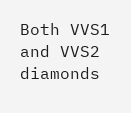Both VVS1 and VVS2 diamonds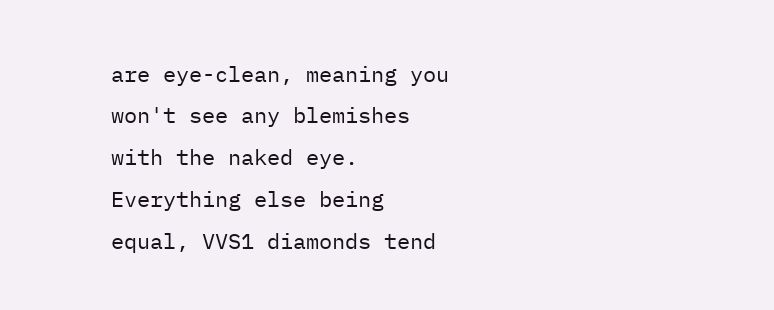are eye-clean, meaning you won't see any blemishes with the naked eye. Everything else being equal, VVS1 diamonds tend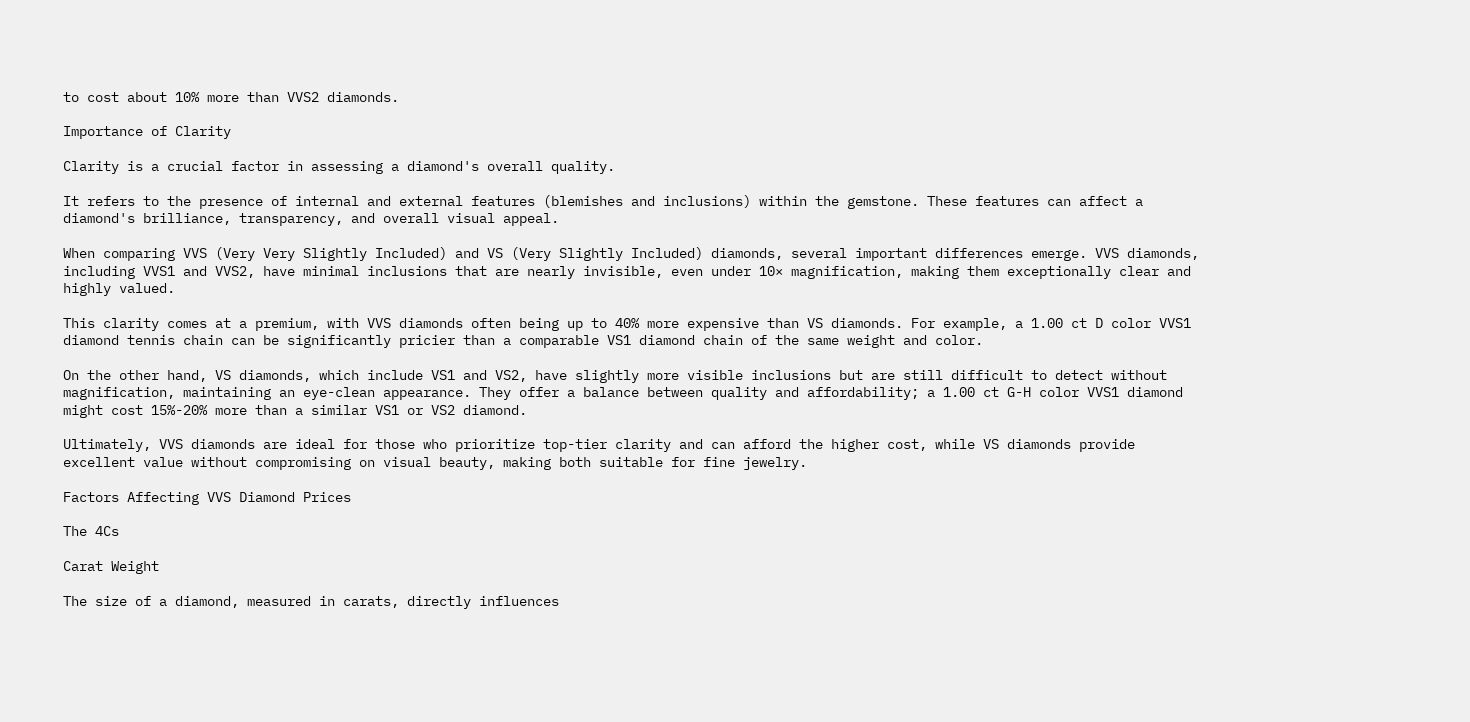to cost about 10% more than VVS2 diamonds.

Importance of Clarity

Clarity is a crucial factor in assessing a diamond's overall quality.

It refers to the presence of internal and external features (blemishes and inclusions) within the gemstone. These features can affect a diamond's brilliance, transparency, and overall visual appeal.

When comparing VVS (Very Very Slightly Included) and VS (Very Slightly Included) diamonds, several important differences emerge. VVS diamonds, including VVS1 and VVS2, have minimal inclusions that are nearly invisible, even under 10× magnification, making them exceptionally clear and highly valued.

This clarity comes at a premium, with VVS diamonds often being up to 40% more expensive than VS diamonds. For example, a 1.00 ct D color VVS1 diamond tennis chain can be significantly pricier than a comparable VS1 diamond chain of the same weight and color.

On the other hand, VS diamonds, which include VS1 and VS2, have slightly more visible inclusions but are still difficult to detect without magnification, maintaining an eye-clean appearance. They offer a balance between quality and affordability; a 1.00 ct G-H color VVS1 diamond might cost 15%-20% more than a similar VS1 or VS2 diamond.

Ultimately, VVS diamonds are ideal for those who prioritize top-tier clarity and can afford the higher cost, while VS diamonds provide excellent value without compromising on visual beauty, making both suitable for fine jewelry.

Factors Affecting VVS Diamond Prices

The 4Cs

Carat Weight

The size of a diamond, measured in carats, directly influences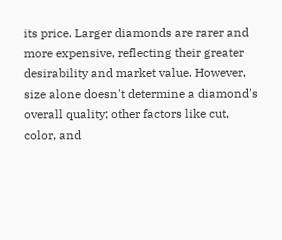its price. Larger diamonds are rarer and more expensive, reflecting their greater desirability and market value. However, size alone doesn't determine a diamond's overall quality; other factors like cut, color, and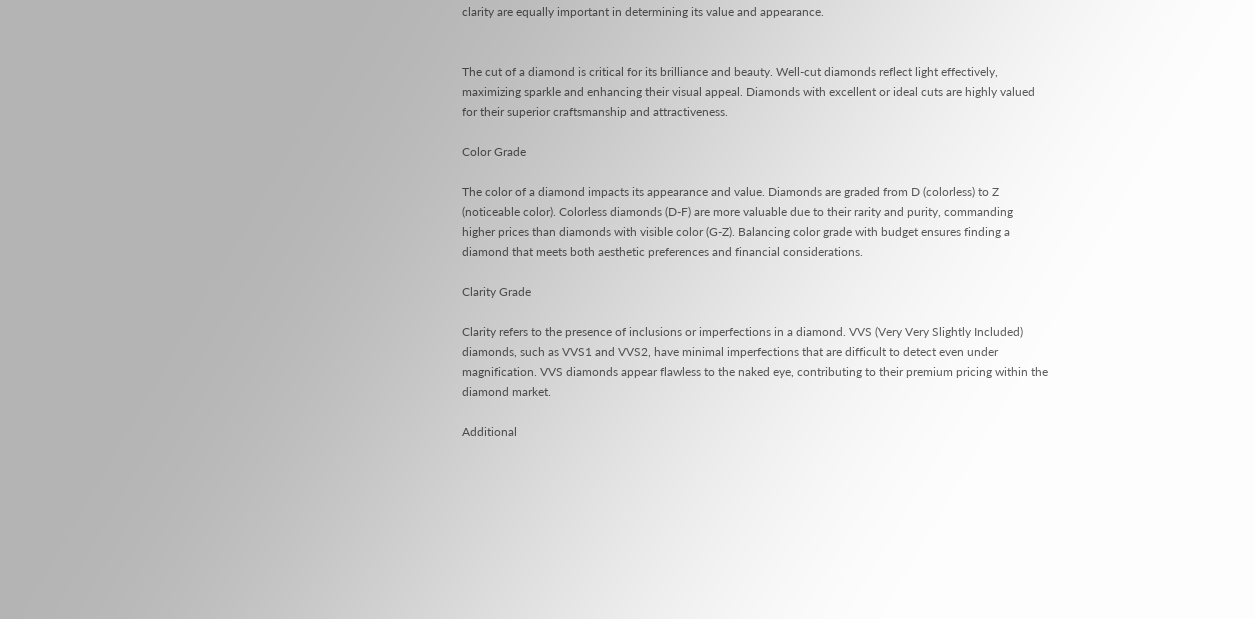clarity are equally important in determining its value and appearance.


The cut of a diamond is critical for its brilliance and beauty. Well-cut diamonds reflect light effectively, maximizing sparkle and enhancing their visual appeal. Diamonds with excellent or ideal cuts are highly valued for their superior craftsmanship and attractiveness.

Color Grade

The color of a diamond impacts its appearance and value. Diamonds are graded from D (colorless) to Z (noticeable color). Colorless diamonds (D-F) are more valuable due to their rarity and purity, commanding higher prices than diamonds with visible color (G-Z). Balancing color grade with budget ensures finding a diamond that meets both aesthetic preferences and financial considerations.

Clarity Grade

Clarity refers to the presence of inclusions or imperfections in a diamond. VVS (Very Very Slightly Included) diamonds, such as VVS1 and VVS2, have minimal imperfections that are difficult to detect even under magnification. VVS diamonds appear flawless to the naked eye, contributing to their premium pricing within the diamond market.

Additional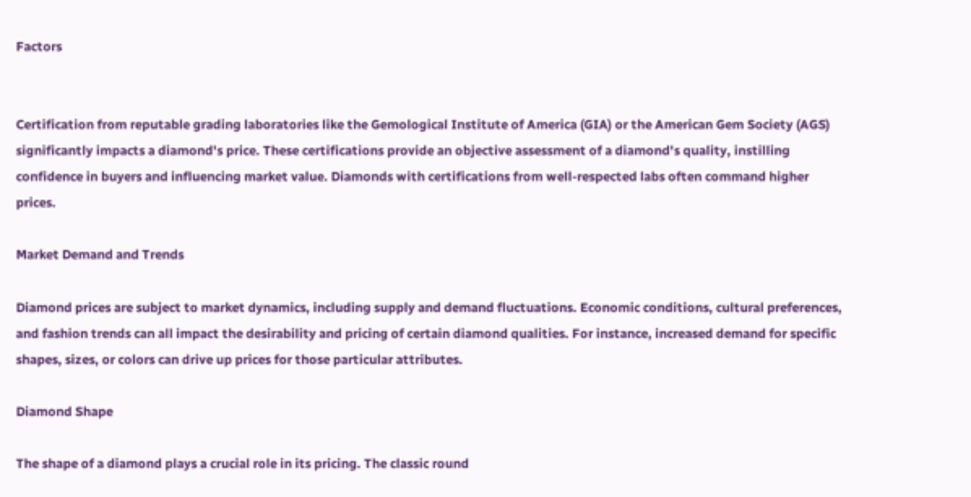Factors


Certification from reputable grading laboratories like the Gemological Institute of America (GIA) or the American Gem Society (AGS) significantly impacts a diamond's price. These certifications provide an objective assessment of a diamond's quality, instilling confidence in buyers and influencing market value. Diamonds with certifications from well-respected labs often command higher prices.

Market Demand and Trends

Diamond prices are subject to market dynamics, including supply and demand fluctuations. Economic conditions, cultural preferences, and fashion trends can all impact the desirability and pricing of certain diamond qualities. For instance, increased demand for specific shapes, sizes, or colors can drive up prices for those particular attributes.

Diamond Shape

The shape of a diamond plays a crucial role in its pricing. The classic round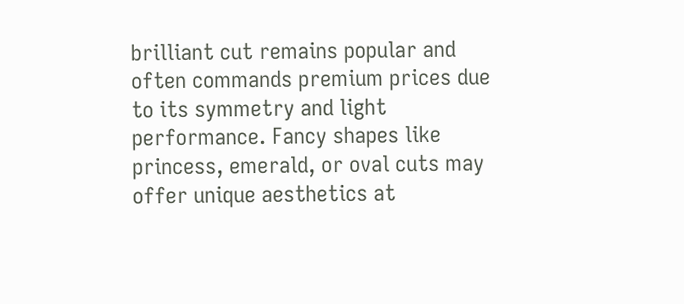brilliant cut remains popular and often commands premium prices due to its symmetry and light performance. Fancy shapes like princess, emerald, or oval cuts may offer unique aesthetics at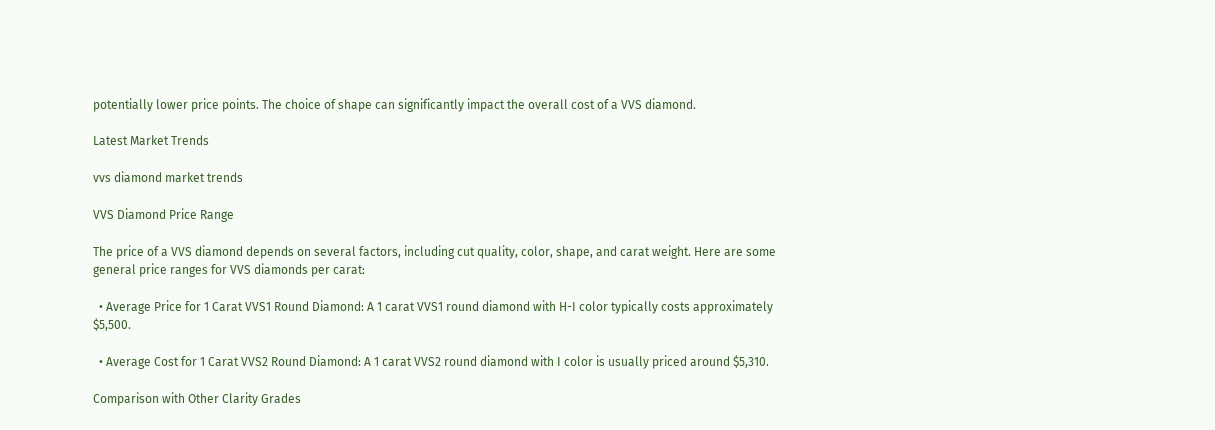potentially lower price points. The choice of shape can significantly impact the overall cost of a VVS diamond.

Latest Market Trends

vvs diamond market trends

VVS Diamond Price Range

The price of a VVS diamond depends on several factors, including cut quality, color, shape, and carat weight. Here are some general price ranges for VVS diamonds per carat:

  • Average Price for 1 Carat VVS1 Round Diamond: A 1 carat VVS1 round diamond with H-I color typically costs approximately $5,500.

  • Average Cost for 1 Carat VVS2 Round Diamond: A 1 carat VVS2 round diamond with I color is usually priced around $5,310.

Comparison with Other Clarity Grades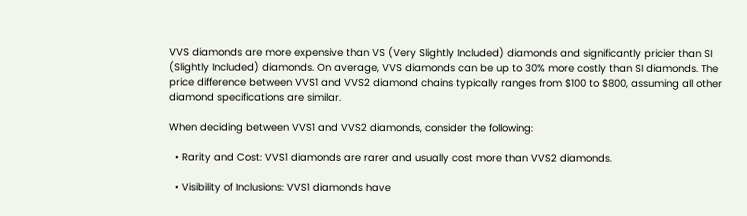VVS diamonds are more expensive than VS (Very Slightly Included) diamonds and significantly pricier than SI (Slightly Included) diamonds. On average, VVS diamonds can be up to 30% more costly than SI diamonds. The price difference between VVS1 and VVS2 diamond chains typically ranges from $100 to $800, assuming all other diamond specifications are similar.

When deciding between VVS1 and VVS2 diamonds, consider the following:

  • Rarity and Cost: VVS1 diamonds are rarer and usually cost more than VVS2 diamonds.

  • Visibility of Inclusions: VVS1 diamonds have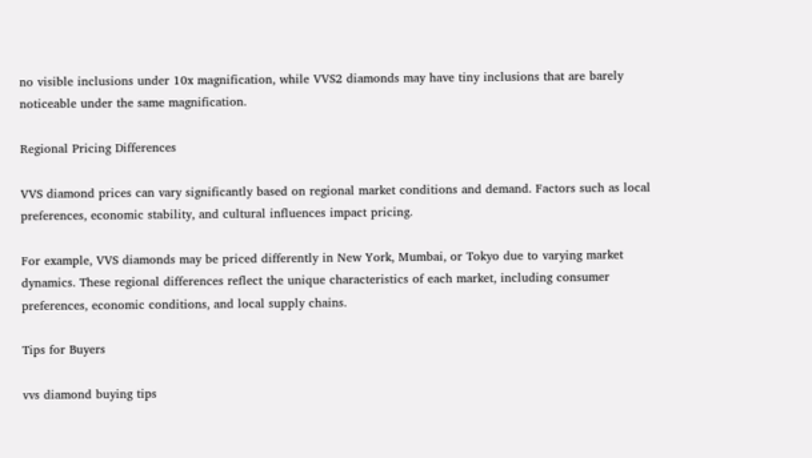no visible inclusions under 10x magnification, while VVS2 diamonds may have tiny inclusions that are barely noticeable under the same magnification.

Regional Pricing Differences

VVS diamond prices can vary significantly based on regional market conditions and demand. Factors such as local preferences, economic stability, and cultural influences impact pricing.

For example, VVS diamonds may be priced differently in New York, Mumbai, or Tokyo due to varying market dynamics. These regional differences reflect the unique characteristics of each market, including consumer preferences, economic conditions, and local supply chains.

Tips for Buyers

vvs diamond buying tips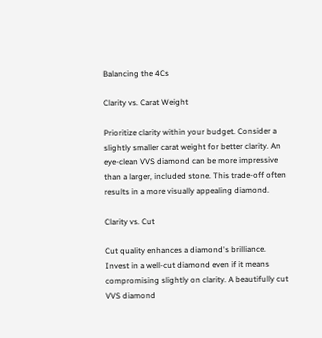Balancing the 4Cs

Clarity vs. Carat Weight

Prioritize clarity within your budget. Consider a slightly smaller carat weight for better clarity. An eye-clean VVS diamond can be more impressive than a larger, included stone. This trade-off often results in a more visually appealing diamond.

Clarity vs. Cut

Cut quality enhances a diamond's brilliance. Invest in a well-cut diamond even if it means compromising slightly on clarity. A beautifully cut VVS diamond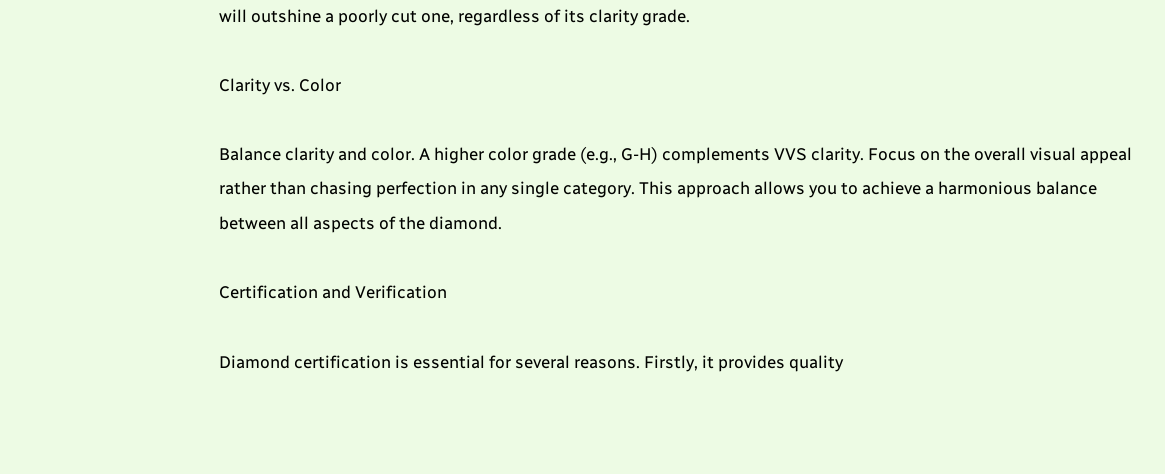will outshine a poorly cut one, regardless of its clarity grade.

Clarity vs. Color

Balance clarity and color. A higher color grade (e.g., G-H) complements VVS clarity. Focus on the overall visual appeal rather than chasing perfection in any single category. This approach allows you to achieve a harmonious balance between all aspects of the diamond.

Certification and Verification

Diamond certification is essential for several reasons. Firstly, it provides quality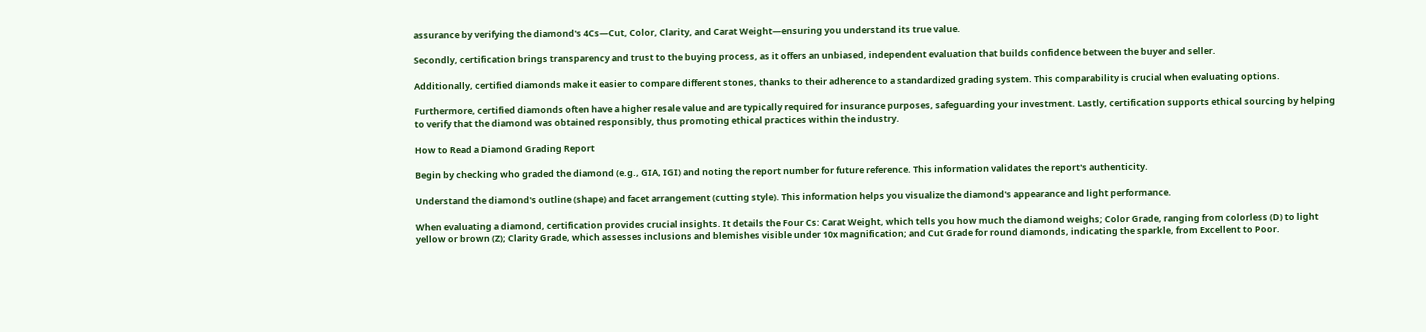assurance by verifying the diamond's 4Cs—Cut, Color, Clarity, and Carat Weight—ensuring you understand its true value.

Secondly, certification brings transparency and trust to the buying process, as it offers an unbiased, independent evaluation that builds confidence between the buyer and seller.

Additionally, certified diamonds make it easier to compare different stones, thanks to their adherence to a standardized grading system. This comparability is crucial when evaluating options.

Furthermore, certified diamonds often have a higher resale value and are typically required for insurance purposes, safeguarding your investment. Lastly, certification supports ethical sourcing by helping to verify that the diamond was obtained responsibly, thus promoting ethical practices within the industry.

How to Read a Diamond Grading Report

Begin by checking who graded the diamond (e.g., GIA, IGI) and noting the report number for future reference. This information validates the report's authenticity.

Understand the diamond's outline (shape) and facet arrangement (cutting style). This information helps you visualize the diamond's appearance and light performance.

When evaluating a diamond, certification provides crucial insights. It details the Four Cs: Carat Weight, which tells you how much the diamond weighs; Color Grade, ranging from colorless (D) to light yellow or brown (Z); Clarity Grade, which assesses inclusions and blemishes visible under 10x magnification; and Cut Grade for round diamonds, indicating the sparkle, from Excellent to Poor.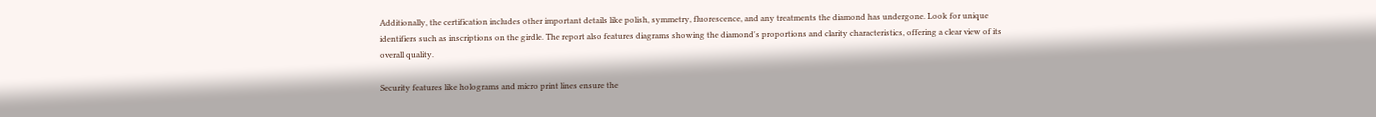Additionally, the certification includes other important details like polish, symmetry, fluorescence, and any treatments the diamond has undergone. Look for unique identifiers such as inscriptions on the girdle. The report also features diagrams showing the diamond's proportions and clarity characteristics, offering a clear view of its overall quality.

Security features like holograms and micro print lines ensure the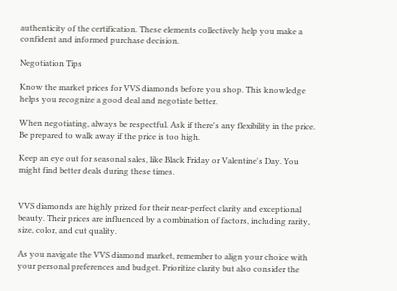authenticity of the certification. These elements collectively help you make a confident and informed purchase decision.

Negotiation Tips

Know the market prices for VVS diamonds before you shop. This knowledge helps you recognize a good deal and negotiate better.

When negotiating, always be respectful. Ask if there's any flexibility in the price. Be prepared to walk away if the price is too high.

Keep an eye out for seasonal sales, like Black Friday or Valentine's Day. You might find better deals during these times.


VVS diamonds are highly prized for their near-perfect clarity and exceptional beauty. Their prices are influenced by a combination of factors, including rarity, size, color, and cut quality.

As you navigate the VVS diamond market, remember to align your choice with your personal preferences and budget. Prioritize clarity but also consider the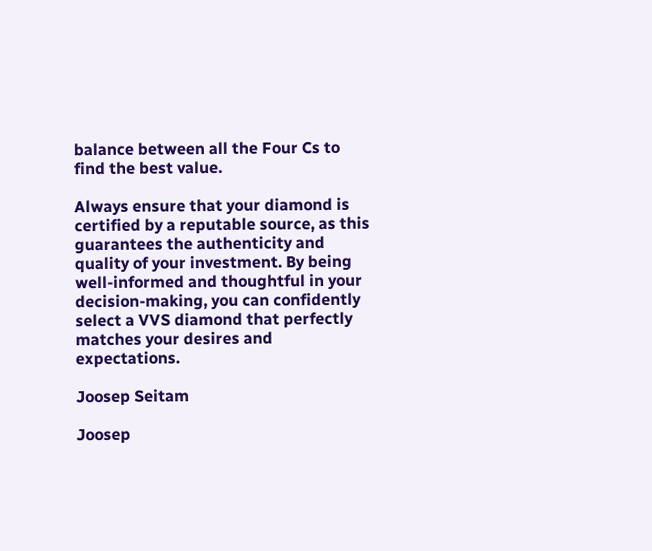balance between all the Four Cs to find the best value.

Always ensure that your diamond is certified by a reputable source, as this guarantees the authenticity and quality of your investment. By being well-informed and thoughtful in your decision-making, you can confidently select a VVS diamond that perfectly matches your desires and expectations.

Joosep Seitam

Joosep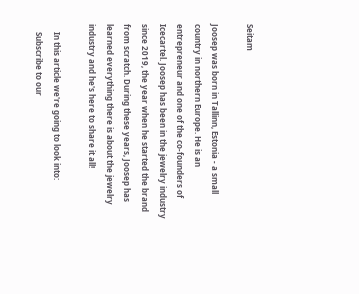Seitam

Joosep was born in Tallinn, Estonia - a small country in northern Europe. He is an entrepreneur and one of the co-founders of Icecartel. Joosep has been in the jewelry industry since 2019, the year when he started the brand from scratch. During these years, Joosep has learned everything there is about the jewelry industry and he's here to share it all!

    In this article we're going to look into:
    Subscribe to our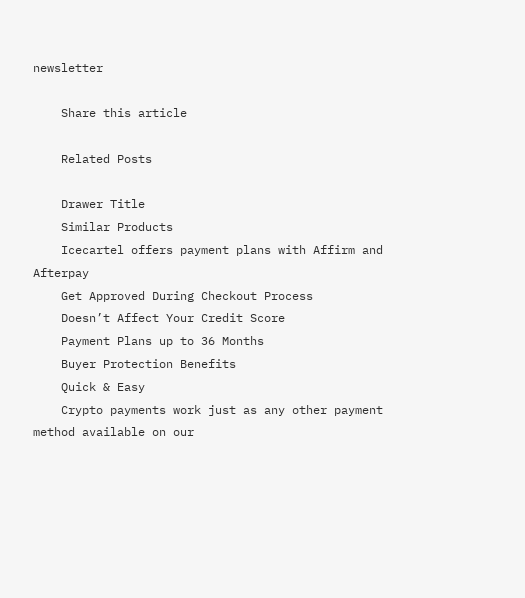newsletter

    Share this article

    Related Posts

    Drawer Title
    Similar Products
    Icecartel offers payment plans with Affirm and Afterpay
    Get Approved During Checkout Process
    Doesn’t Affect Your Credit Score
    Payment Plans up to 36 Months
    Buyer Protection Benefits
    Quick & Easy
    Crypto payments work just as any other payment method available on our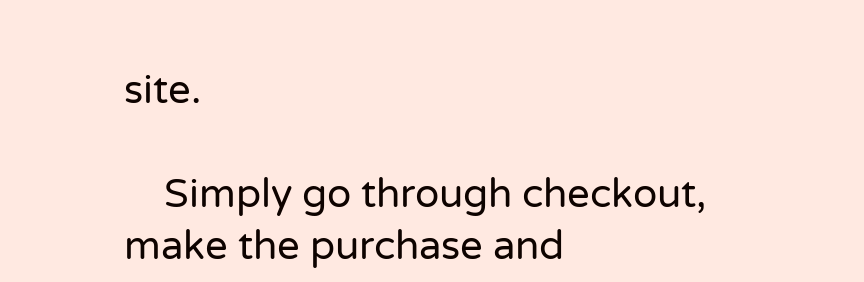site.

    Simply go through checkout, make the purchase and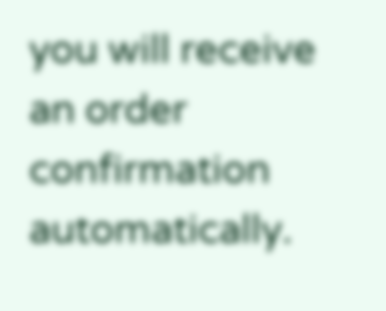you will receive an order confirmation automatically.